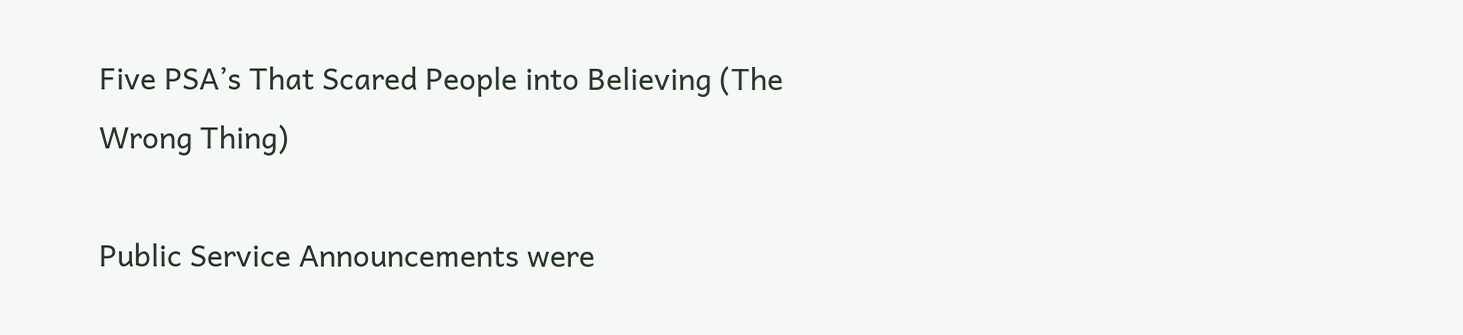Five PSA’s That Scared People into Believing (The Wrong Thing)

Public Service Announcements were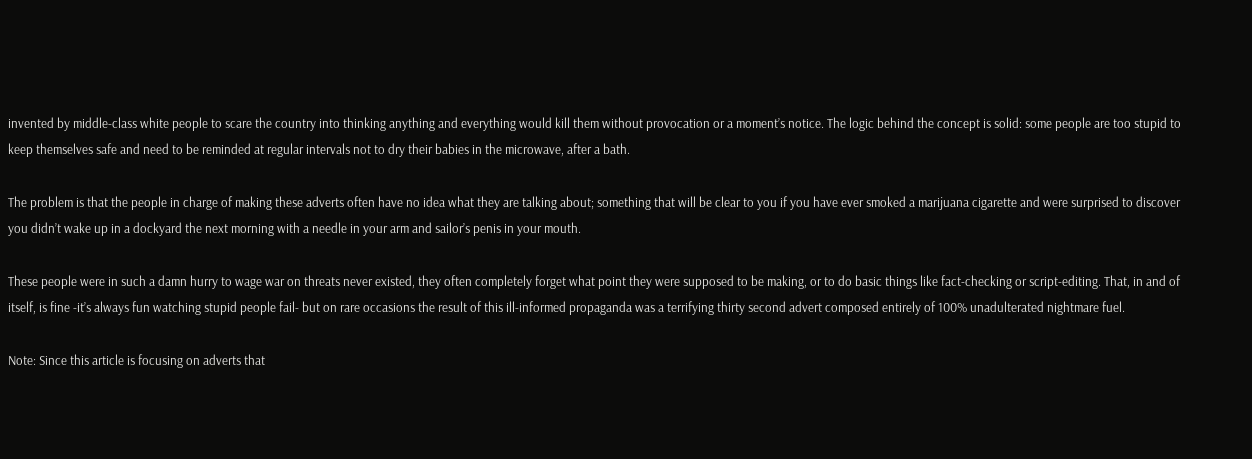invented by middle-class white people to scare the country into thinking anything and everything would kill them without provocation or a moment’s notice. The logic behind the concept is solid: some people are too stupid to keep themselves safe and need to be reminded at regular intervals not to dry their babies in the microwave, after a bath.

The problem is that the people in charge of making these adverts often have no idea what they are talking about; something that will be clear to you if you have ever smoked a marijuana cigarette and were surprised to discover you didn’t wake up in a dockyard the next morning with a needle in your arm and sailor’s penis in your mouth.

These people were in such a damn hurry to wage war on threats never existed, they often completely forget what point they were supposed to be making, or to do basic things like fact-checking or script-editing. That, in and of itself, is fine -it’s always fun watching stupid people fail- but on rare occasions the result of this ill-informed propaganda was a terrifying thirty second advert composed entirely of 100% unadulterated nightmare fuel.

Note: Since this article is focusing on adverts that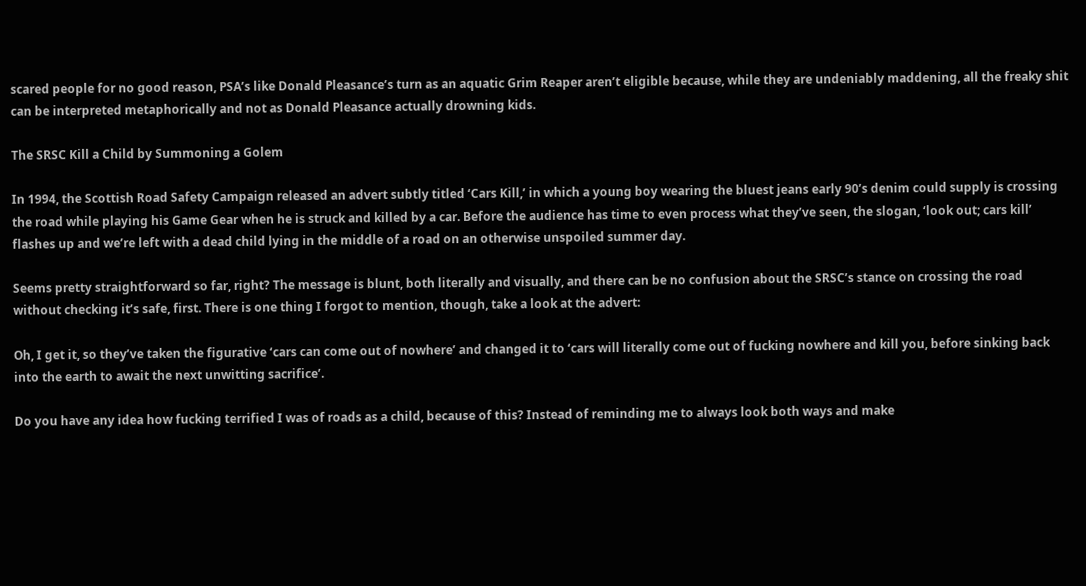scared people for no good reason, PSA’s like Donald Pleasance’s turn as an aquatic Grim Reaper aren’t eligible because, while they are undeniably maddening, all the freaky shit can be interpreted metaphorically and not as Donald Pleasance actually drowning kids.

The SRSC Kill a Child by Summoning a Golem

In 1994, the Scottish Road Safety Campaign released an advert subtly titled ‘Cars Kill,’ in which a young boy wearing the bluest jeans early 90’s denim could supply is crossing the road while playing his Game Gear when he is struck and killed by a car. Before the audience has time to even process what they’ve seen, the slogan, ‘look out; cars kill’ flashes up and we’re left with a dead child lying in the middle of a road on an otherwise unspoiled summer day.

Seems pretty straightforward so far, right? The message is blunt, both literally and visually, and there can be no confusion about the SRSC’s stance on crossing the road without checking it’s safe, first. There is one thing I forgot to mention, though, take a look at the advert:

Oh, I get it, so they’ve taken the figurative ‘cars can come out of nowhere’ and changed it to ‘cars will literally come out of fucking nowhere and kill you, before sinking back into the earth to await the next unwitting sacrifice’.

Do you have any idea how fucking terrified I was of roads as a child, because of this? Instead of reminding me to always look both ways and make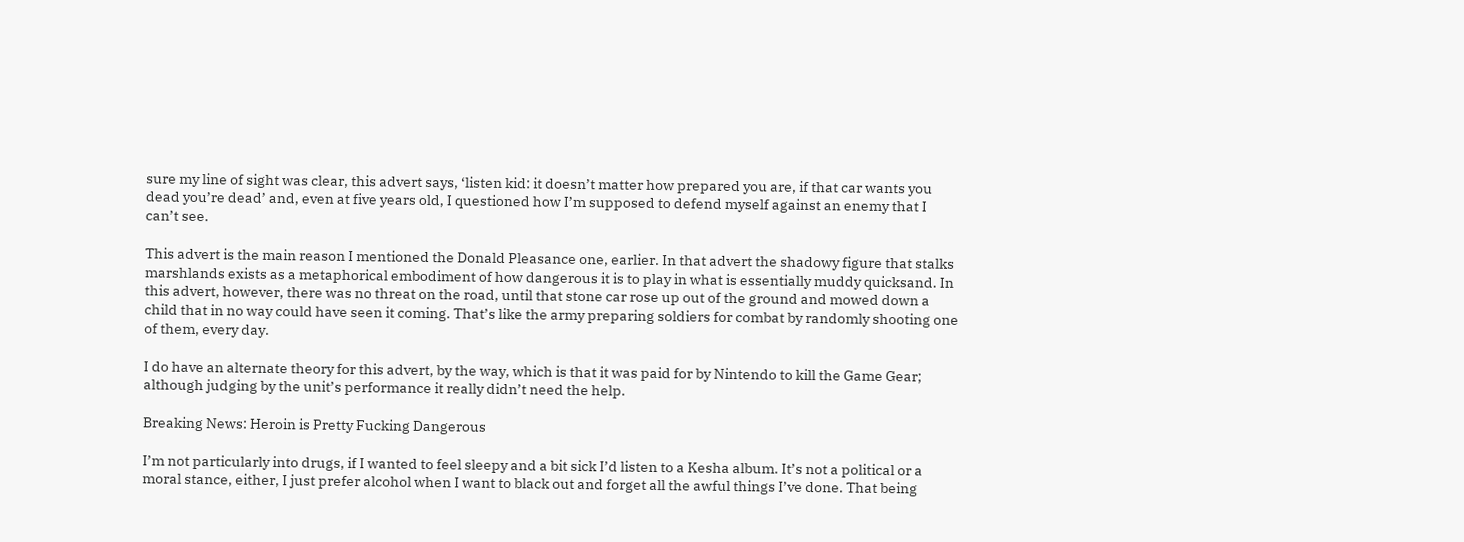sure my line of sight was clear, this advert says, ‘listen kid: it doesn’t matter how prepared you are, if that car wants you dead you’re dead’ and, even at five years old, I questioned how I’m supposed to defend myself against an enemy that I can’t see.

This advert is the main reason I mentioned the Donald Pleasance one, earlier. In that advert the shadowy figure that stalks marshlands exists as a metaphorical embodiment of how dangerous it is to play in what is essentially muddy quicksand. In this advert, however, there was no threat on the road, until that stone car rose up out of the ground and mowed down a child that in no way could have seen it coming. That’s like the army preparing soldiers for combat by randomly shooting one of them, every day.

I do have an alternate theory for this advert, by the way, which is that it was paid for by Nintendo to kill the Game Gear; although judging by the unit’s performance it really didn’t need the help.

Breaking News: Heroin is Pretty Fucking Dangerous

I’m not particularly into drugs, if I wanted to feel sleepy and a bit sick I’d listen to a Kesha album. It’s not a political or a moral stance, either, I just prefer alcohol when I want to black out and forget all the awful things I’ve done. That being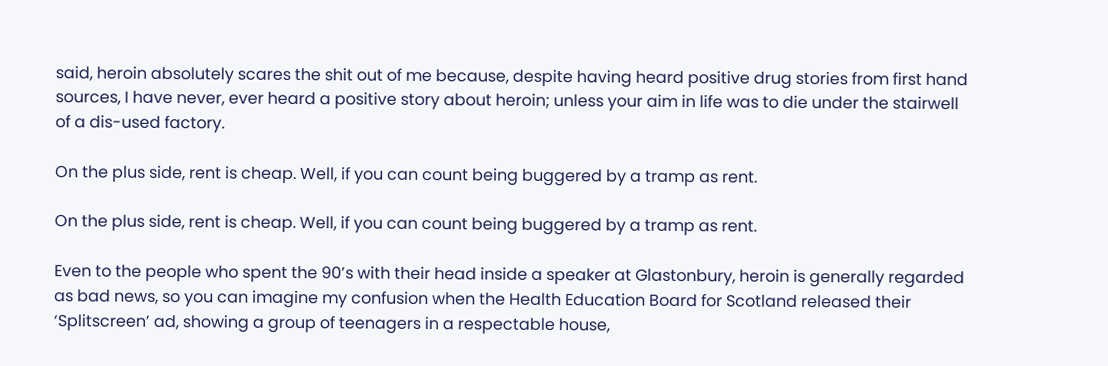said, heroin absolutely scares the shit out of me because, despite having heard positive drug stories from first hand sources, I have never, ever heard a positive story about heroin; unless your aim in life was to die under the stairwell of a dis-used factory.

On the plus side, rent is cheap. Well, if you can count being buggered by a tramp as rent.

On the plus side, rent is cheap. Well, if you can count being buggered by a tramp as rent.

Even to the people who spent the 90’s with their head inside a speaker at Glastonbury, heroin is generally regarded as bad news, so you can imagine my confusion when the Health Education Board for Scotland released their ‘Splitscreen’ ad, showing a group of teenagers in a respectable house,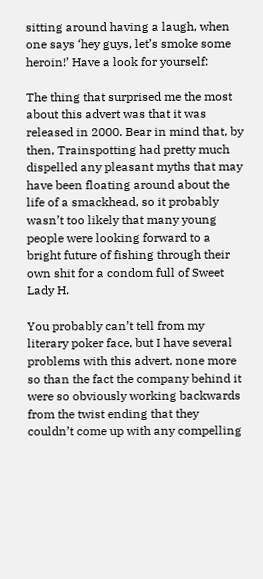sitting around having a laugh, when one says ‘hey guys, let’s smoke some heroin!’ Have a look for yourself:

The thing that surprised me the most about this advert was that it was released in 2000. Bear in mind that, by then, Trainspotting had pretty much dispelled any pleasant myths that may have been floating around about the life of a smackhead, so it probably wasn’t too likely that many young people were looking forward to a bright future of fishing through their own shit for a condom full of Sweet Lady H.

You probably can’t tell from my literary poker face, but I have several problems with this advert, none more so than the fact the company behind it were so obviously working backwards from the twist ending that they couldn’t come up with any compelling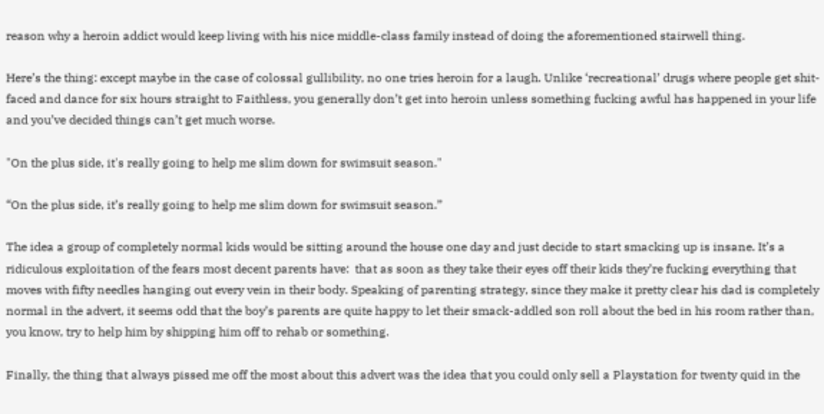reason why a heroin addict would keep living with his nice middle-class family instead of doing the aforementioned stairwell thing.

Here’s the thing: except maybe in the case of colossal gullibility, no one tries heroin for a laugh. Unlike ‘recreational’ drugs where people get shit-faced and dance for six hours straight to Faithless, you generally don’t get into heroin unless something fucking awful has happened in your life and you’ve decided things can’t get much worse.

"On the plus side, it's really going to help me slim down for swimsuit season."

“On the plus side, it’s really going to help me slim down for swimsuit season.”

The idea a group of completely normal kids would be sitting around the house one day and just decide to start smacking up is insane. It’s a ridiculous exploitation of the fears most decent parents have:  that as soon as they take their eyes off their kids they’re fucking everything that moves with fifty needles hanging out every vein in their body. Speaking of parenting strategy, since they make it pretty clear his dad is completely normal in the advert, it seems odd that the boy’s parents are quite happy to let their smack-addled son roll about the bed in his room rather than, you know, try to help him by shipping him off to rehab or something.

Finally, the thing that always pissed me off the most about this advert was the idea that you could only sell a Playstation for twenty quid in the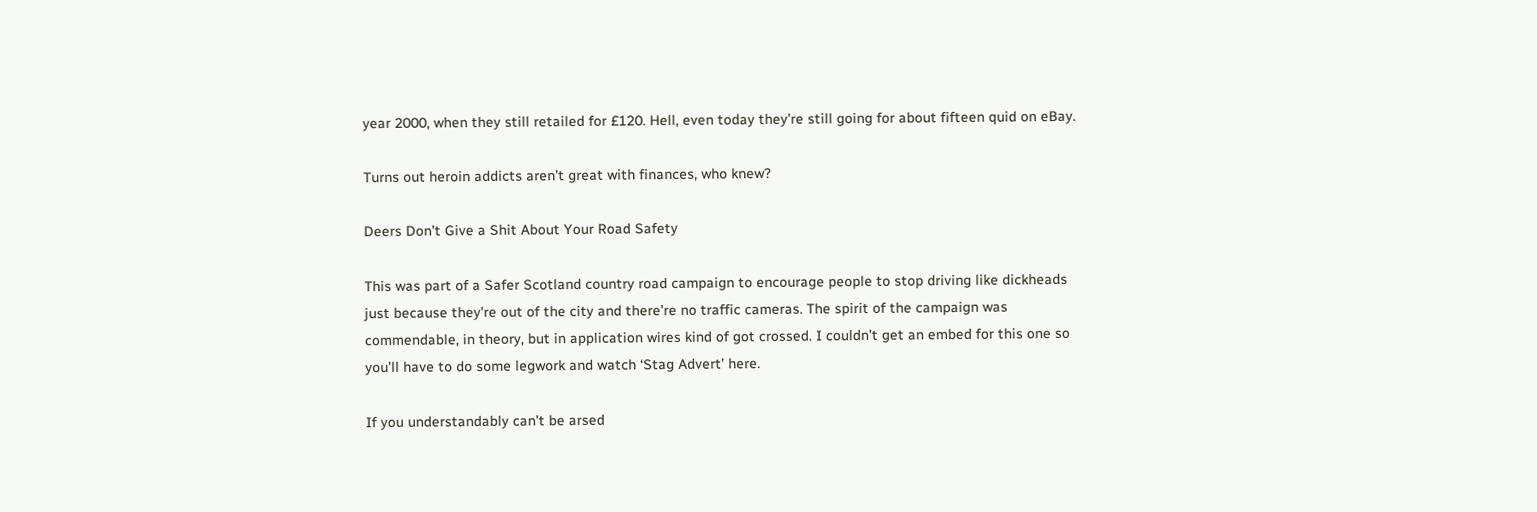year 2000, when they still retailed for £120. Hell, even today they’re still going for about fifteen quid on eBay.

Turns out heroin addicts aren’t great with finances, who knew?

Deers Don’t Give a Shit About Your Road Safety

This was part of a Safer Scotland country road campaign to encourage people to stop driving like dickheads just because they’re out of the city and there’re no traffic cameras. The spirit of the campaign was commendable, in theory, but in application wires kind of got crossed. I couldn’t get an embed for this one so you’ll have to do some legwork and watch ‘Stag Advert’ here.

If you understandably can’t be arsed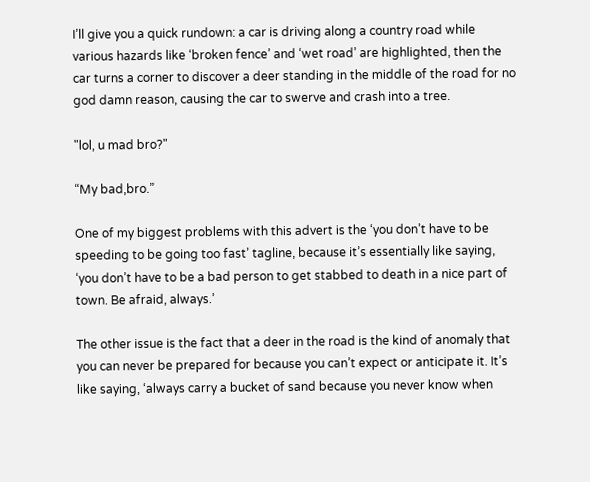I’ll give you a quick rundown: a car is driving along a country road while various hazards like ‘broken fence’ and ‘wet road’ are highlighted, then the car turns a corner to discover a deer standing in the middle of the road for no god damn reason, causing the car to swerve and crash into a tree.

"lol, u mad bro?"

“My bad,bro.”

One of my biggest problems with this advert is the ‘you don’t have to be speeding to be going too fast’ tagline, because it’s essentially like saying, ‘you don’t have to be a bad person to get stabbed to death in a nice part of town. Be afraid, always.’

The other issue is the fact that a deer in the road is the kind of anomaly that you can never be prepared for because you can’t expect or anticipate it. It’s like saying, ‘always carry a bucket of sand because you never know when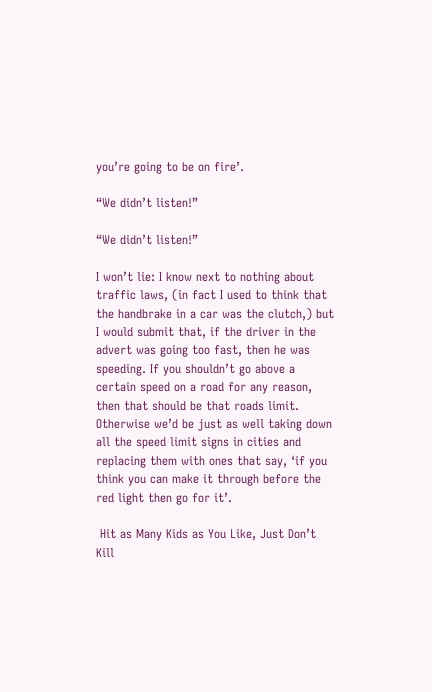you’re going to be on fire’.

“We didn’t listen!”

“We didn’t listen!”

I won’t lie: I know next to nothing about traffic laws, (in fact I used to think that the handbrake in a car was the clutch,) but I would submit that, if the driver in the advert was going too fast, then he was speeding. If you shouldn’t go above a certain speed on a road for any reason, then that should be that roads limit. Otherwise we’d be just as well taking down all the speed limit signs in cities and replacing them with ones that say, ‘if you think you can make it through before the red light then go for it’.

 Hit as Many Kids as You Like, Just Don’t Kill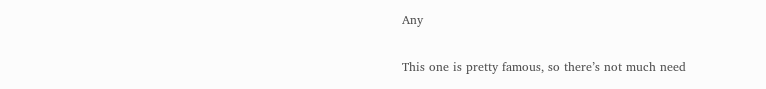Any

This one is pretty famous, so there’s not much need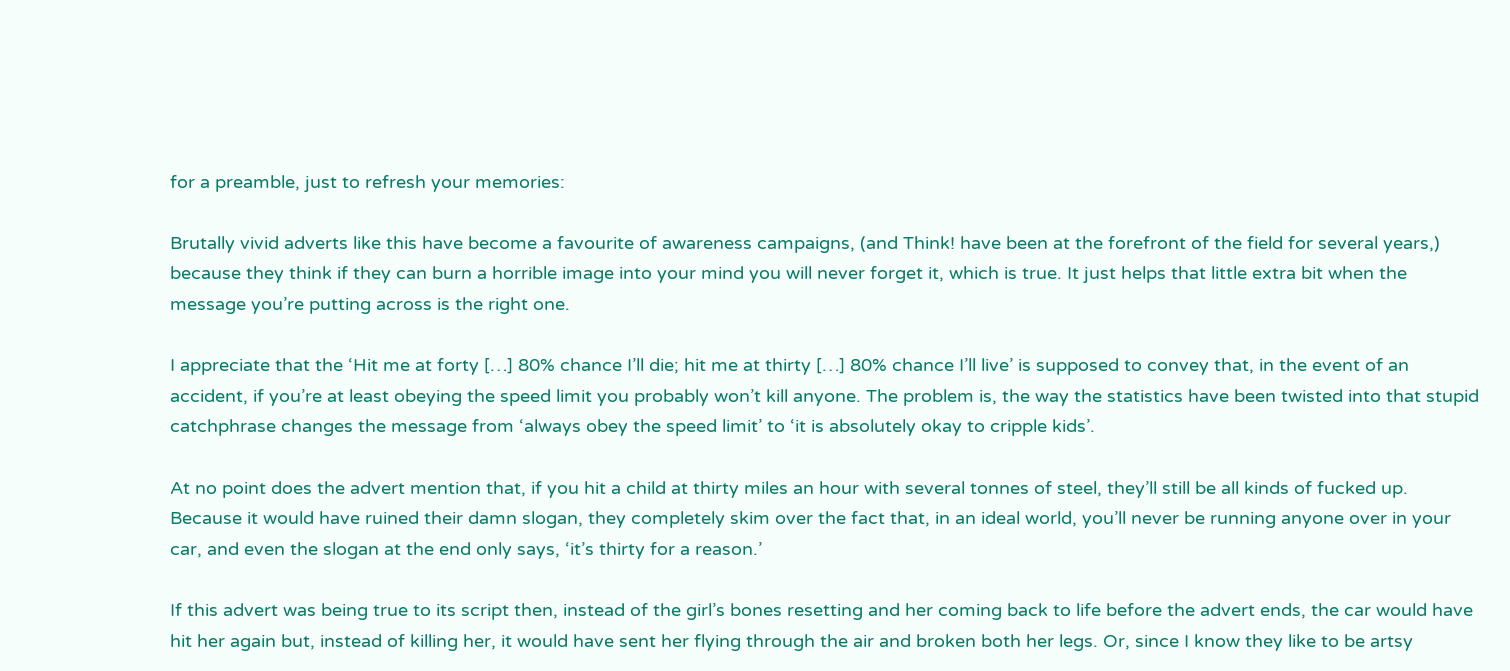for a preamble, just to refresh your memories:

Brutally vivid adverts like this have become a favourite of awareness campaigns, (and Think! have been at the forefront of the field for several years,) because they think if they can burn a horrible image into your mind you will never forget it, which is true. It just helps that little extra bit when the message you’re putting across is the right one.

I appreciate that the ‘Hit me at forty […] 80% chance I’ll die; hit me at thirty […] 80% chance I’ll live’ is supposed to convey that, in the event of an accident, if you’re at least obeying the speed limit you probably won’t kill anyone. The problem is, the way the statistics have been twisted into that stupid catchphrase changes the message from ‘always obey the speed limit’ to ‘it is absolutely okay to cripple kids’.

At no point does the advert mention that, if you hit a child at thirty miles an hour with several tonnes of steel, they’ll still be all kinds of fucked up. Because it would have ruined their damn slogan, they completely skim over the fact that, in an ideal world, you’ll never be running anyone over in your car, and even the slogan at the end only says, ‘it’s thirty for a reason.’

If this advert was being true to its script then, instead of the girl’s bones resetting and her coming back to life before the advert ends, the car would have hit her again but, instead of killing her, it would have sent her flying through the air and broken both her legs. Or, since I know they like to be artsy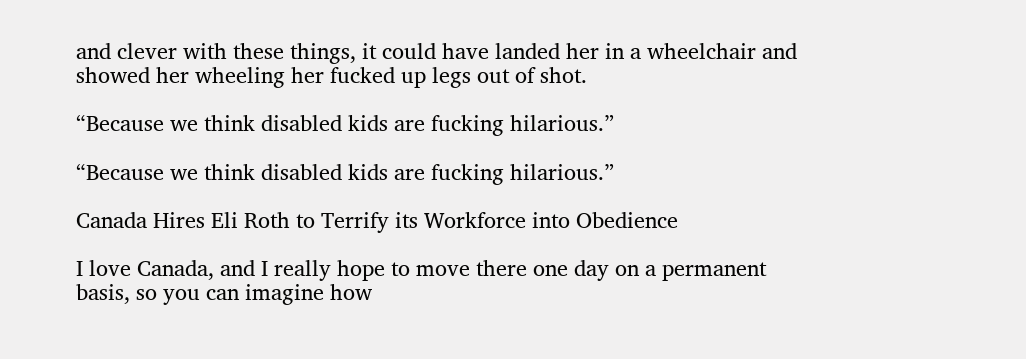and clever with these things, it could have landed her in a wheelchair and showed her wheeling her fucked up legs out of shot.

“Because we think disabled kids are fucking hilarious.”

“Because we think disabled kids are fucking hilarious.”

Canada Hires Eli Roth to Terrify its Workforce into Obedience

I love Canada, and I really hope to move there one day on a permanent basis, so you can imagine how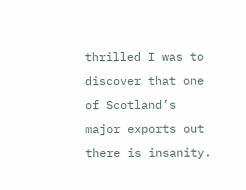thrilled I was to discover that one of Scotland’s major exports out there is insanity.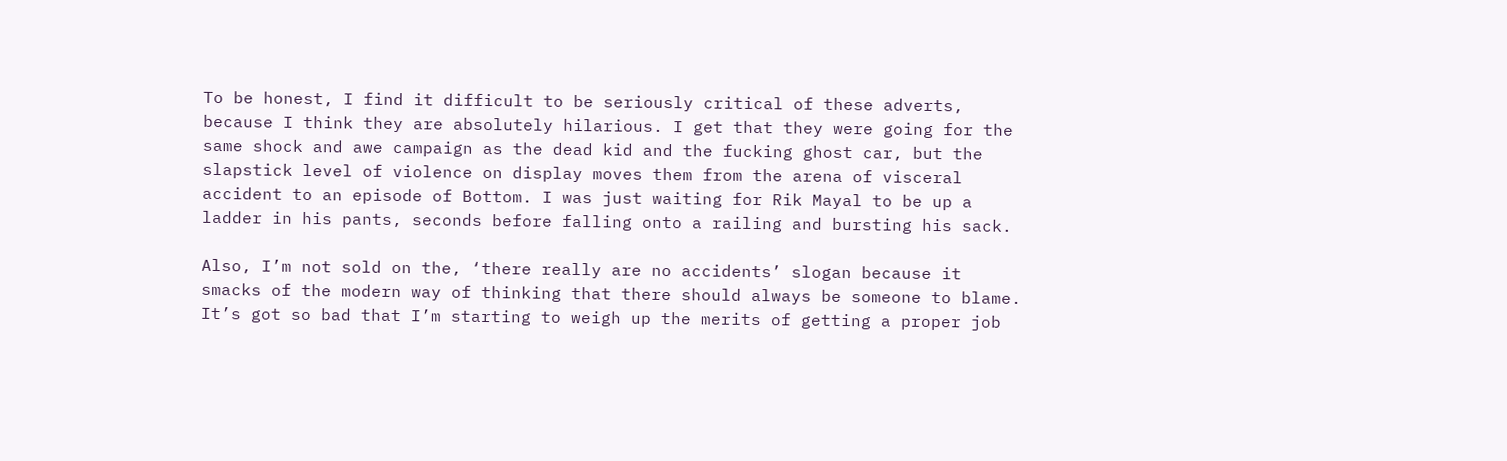To be honest, I find it difficult to be seriously critical of these adverts, because I think they are absolutely hilarious. I get that they were going for the same shock and awe campaign as the dead kid and the fucking ghost car, but the slapstick level of violence on display moves them from the arena of visceral accident to an episode of Bottom. I was just waiting for Rik Mayal to be up a ladder in his pants, seconds before falling onto a railing and bursting his sack.

Also, I’m not sold on the, ‘there really are no accidents’ slogan because it smacks of the modern way of thinking that there should always be someone to blame. It’s got so bad that I’m starting to weigh up the merits of getting a proper job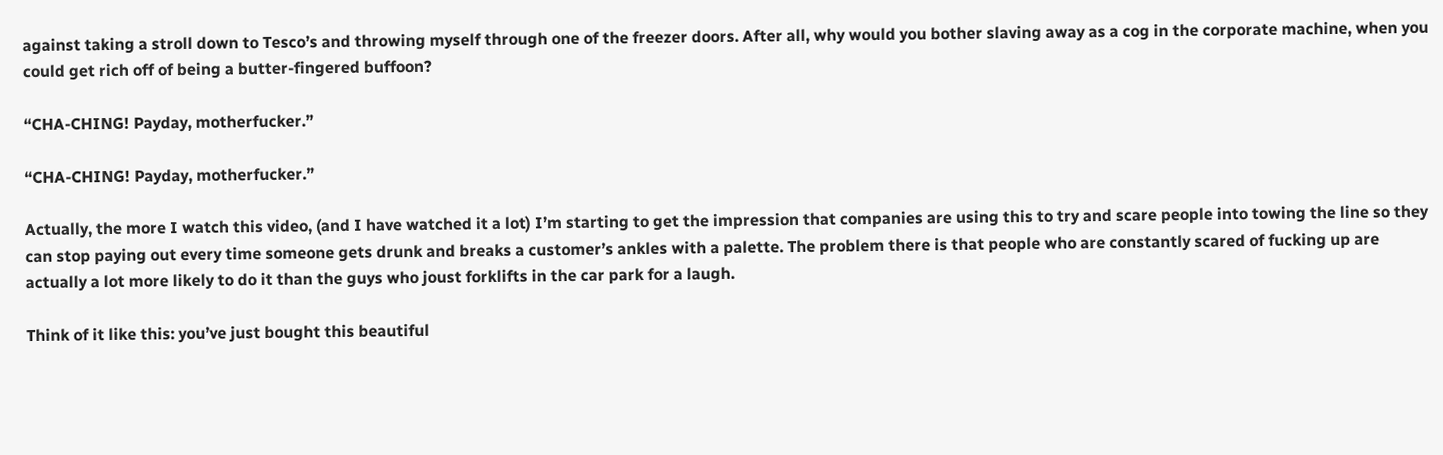against taking a stroll down to Tesco’s and throwing myself through one of the freezer doors. After all, why would you bother slaving away as a cog in the corporate machine, when you could get rich off of being a butter-fingered buffoon?

“CHA-CHING! Payday, motherfucker.”

“CHA-CHING! Payday, motherfucker.”

Actually, the more I watch this video, (and I have watched it a lot) I’m starting to get the impression that companies are using this to try and scare people into towing the line so they can stop paying out every time someone gets drunk and breaks a customer’s ankles with a palette. The problem there is that people who are constantly scared of fucking up are actually a lot more likely to do it than the guys who joust forklifts in the car park for a laugh.

Think of it like this: you’ve just bought this beautiful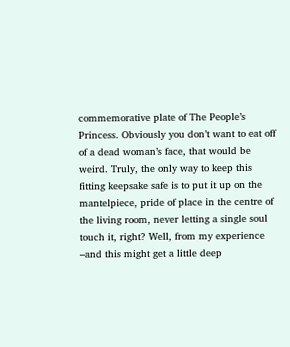commemorative plate of The People’s Princess. Obviously you don’t want to eat off of a dead woman’s face, that would be weird. Truly, the only way to keep this fitting keepsake safe is to put it up on the mantelpiece, pride of place in the centre of the living room, never letting a single soul touch it, right? Well, from my experience –and this might get a little deep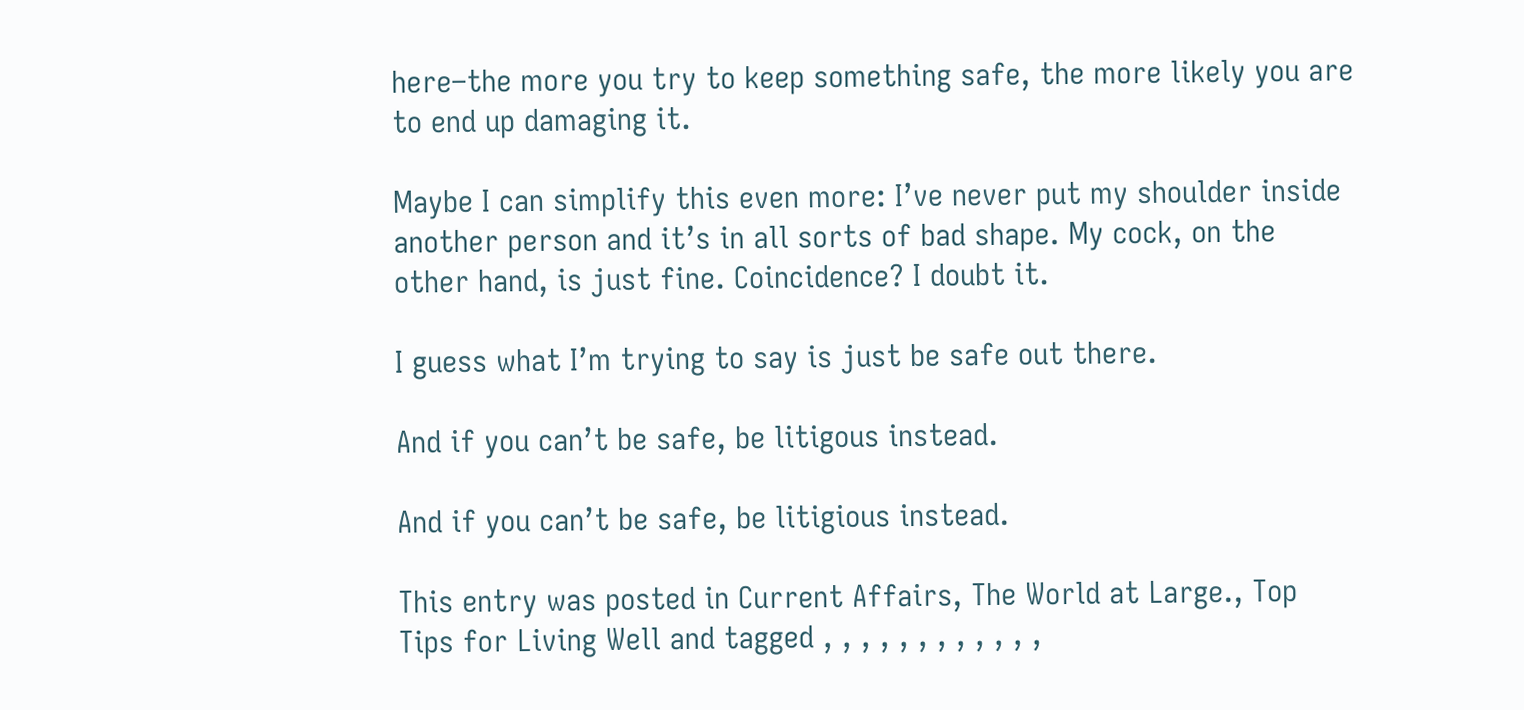here–the more you try to keep something safe, the more likely you are to end up damaging it.

Maybe I can simplify this even more: I’ve never put my shoulder inside another person and it’s in all sorts of bad shape. My cock, on the other hand, is just fine. Coincidence? I doubt it.

I guess what I’m trying to say is just be safe out there.

And if you can’t be safe, be litigous instead.

And if you can’t be safe, be litigious instead.

This entry was posted in Current Affairs, The World at Large., Top Tips for Living Well and tagged , , , , , , , , , , , ,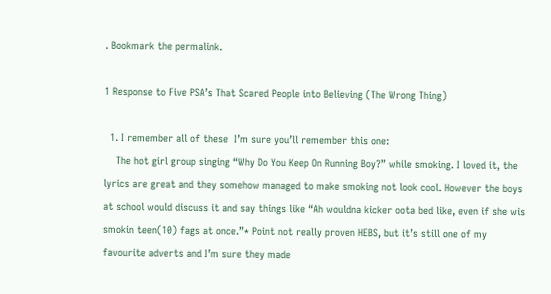. Bookmark the permalink.

1 Response to Five PSA’s That Scared People into Believing (The Wrong Thing)

  1. I remember all of these  I’m sure you’ll remember this one:
    The hot girl group singing “Why Do You Keep On Running Boy?” while smoking. I loved it, the lyrics are great and they somehow managed to make smoking not look cool. However the boys at school would discuss it and say things like “Ah wouldna kicker oota bed like, even if she wis smokin teen(10) fags at once.”* Point not really proven HEBS, but it’s still one of my favourite adverts and I’m sure they made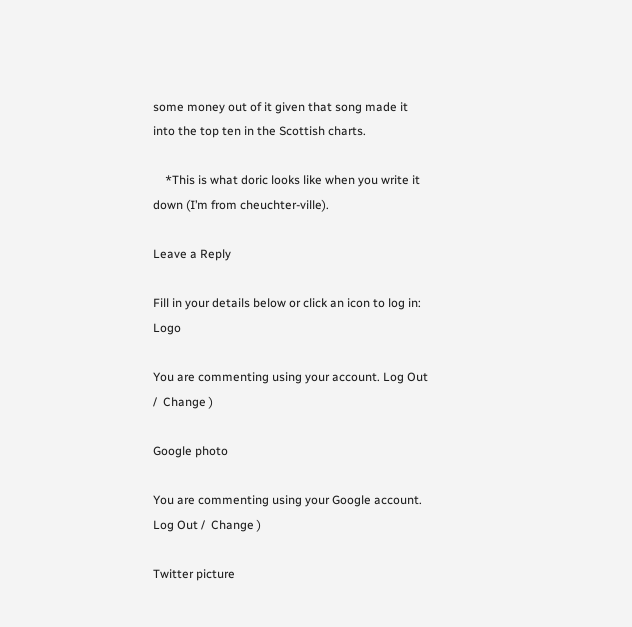some money out of it given that song made it into the top ten in the Scottish charts.

    *This is what doric looks like when you write it down (I’m from cheuchter-ville).

Leave a Reply

Fill in your details below or click an icon to log in: Logo

You are commenting using your account. Log Out /  Change )

Google photo

You are commenting using your Google account. Log Out /  Change )

Twitter picture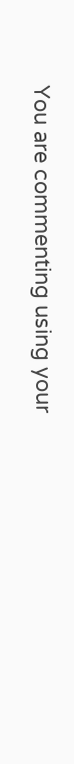You are commenting using your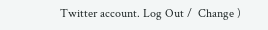Twitter account. Log Out /  Change )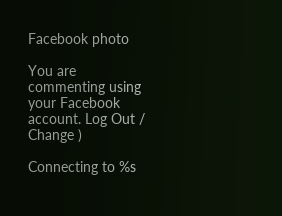Facebook photo

You are commenting using your Facebook account. Log Out /  Change )

Connecting to %s